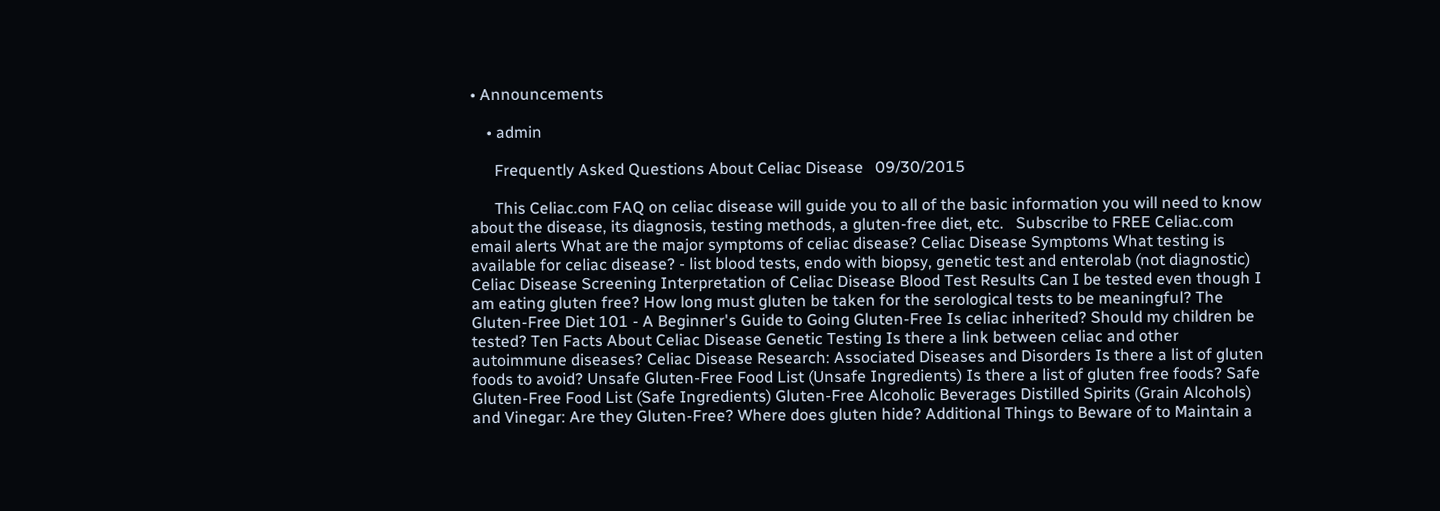• Announcements

    • admin

      Frequently Asked Questions About Celiac Disease   09/30/2015

      This Celiac.com FAQ on celiac disease will guide you to all of the basic information you will need to know about the disease, its diagnosis, testing methods, a gluten-free diet, etc.   Subscribe to FREE Celiac.com email alerts What are the major symptoms of celiac disease? Celiac Disease Symptoms What testing is available for celiac disease? - list blood tests, endo with biopsy, genetic test and enterolab (not diagnostic) Celiac Disease Screening Interpretation of Celiac Disease Blood Test Results Can I be tested even though I am eating gluten free? How long must gluten be taken for the serological tests to be meaningful? The Gluten-Free Diet 101 - A Beginner's Guide to Going Gluten-Free Is celiac inherited? Should my children be tested? Ten Facts About Celiac Disease Genetic Testing Is there a link between celiac and other autoimmune diseases? Celiac Disease Research: Associated Diseases and Disorders Is there a list of gluten foods to avoid? Unsafe Gluten-Free Food List (Unsafe Ingredients) Is there a list of gluten free foods? Safe Gluten-Free Food List (Safe Ingredients) Gluten-Free Alcoholic Beverages Distilled Spirits (Grain Alcohols) and Vinegar: Are they Gluten-Free? Where does gluten hide? Additional Things to Beware of to Maintain a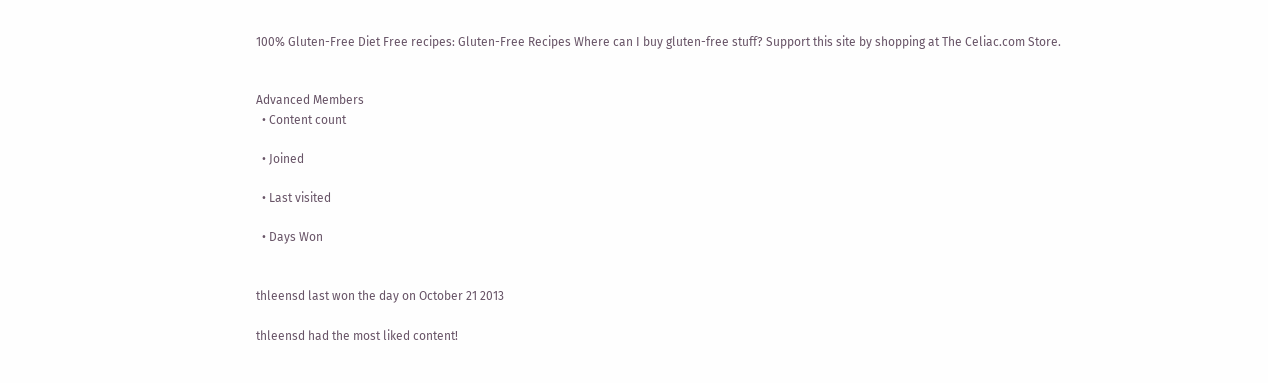100% Gluten-Free Diet Free recipes: Gluten-Free Recipes Where can I buy gluten-free stuff? Support this site by shopping at The Celiac.com Store.


Advanced Members
  • Content count

  • Joined

  • Last visited

  • Days Won


thleensd last won the day on October 21 2013

thleensd had the most liked content!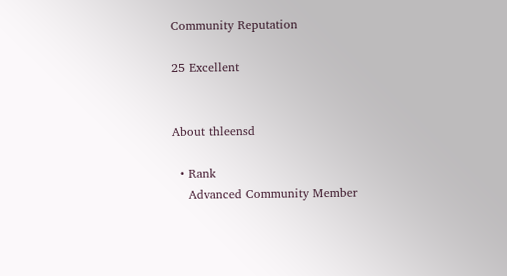Community Reputation

25 Excellent


About thleensd

  • Rank
    Advanced Community Member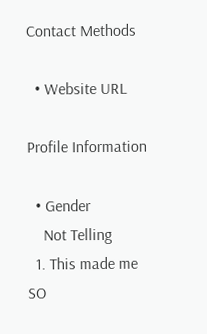Contact Methods

  • Website URL

Profile Information

  • Gender
    Not Telling
  1. This made me SO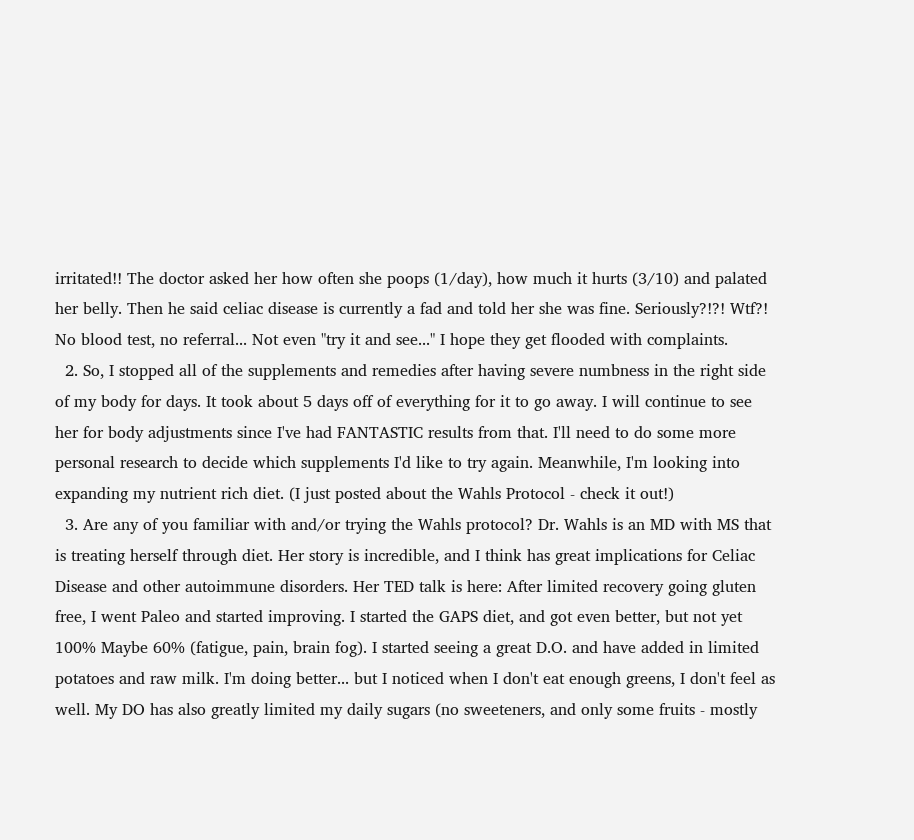irritated!! The doctor asked her how often she poops (1/day), how much it hurts (3/10) and palated her belly. Then he said celiac disease is currently a fad and told her she was fine. Seriously?!?! Wtf?! No blood test, no referral... Not even "try it and see..." I hope they get flooded with complaints.
  2. So, I stopped all of the supplements and remedies after having severe numbness in the right side of my body for days. It took about 5 days off of everything for it to go away. I will continue to see her for body adjustments since I've had FANTASTIC results from that. I'll need to do some more personal research to decide which supplements I'd like to try again. Meanwhile, I'm looking into expanding my nutrient rich diet. (I just posted about the Wahls Protocol - check it out!)
  3. Are any of you familiar with and/or trying the Wahls protocol? Dr. Wahls is an MD with MS that is treating herself through diet. Her story is incredible, and I think has great implications for Celiac Disease and other autoimmune disorders. Her TED talk is here: After limited recovery going gluten free, I went Paleo and started improving. I started the GAPS diet, and got even better, but not yet 100% Maybe 60% (fatigue, pain, brain fog). I started seeing a great D.O. and have added in limited potatoes and raw milk. I'm doing better... but I noticed when I don't eat enough greens, I don't feel as well. My DO has also greatly limited my daily sugars (no sweeteners, and only some fruits - mostly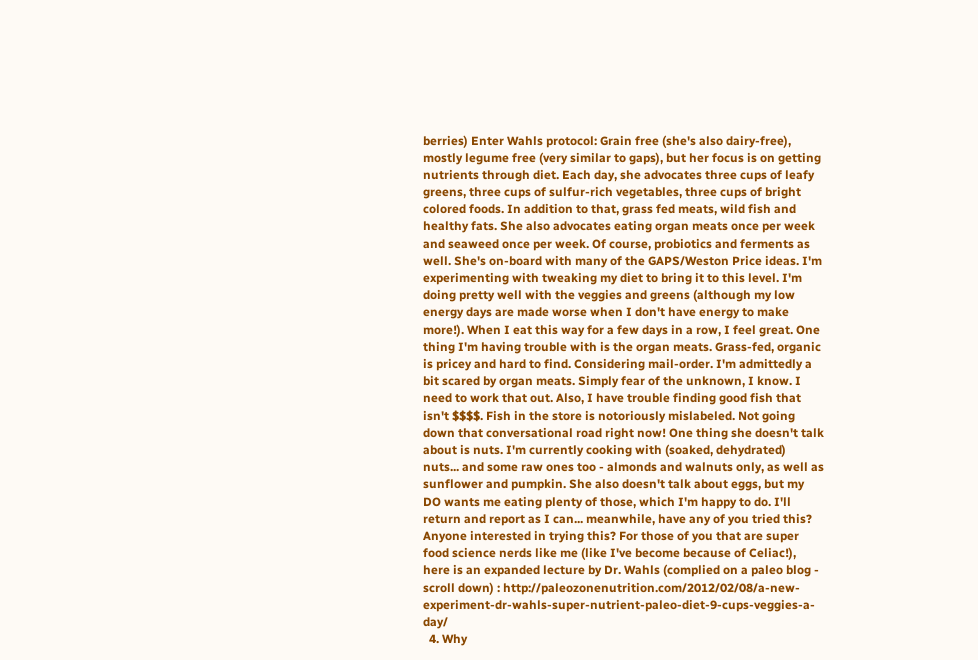berries) Enter Wahls protocol: Grain free (she's also dairy-free), mostly legume free (very similar to gaps), but her focus is on getting nutrients through diet. Each day, she advocates three cups of leafy greens, three cups of sulfur-rich vegetables, three cups of bright colored foods. In addition to that, grass fed meats, wild fish and healthy fats. She also advocates eating organ meats once per week and seaweed once per week. Of course, probiotics and ferments as well. She's on-board with many of the GAPS/Weston Price ideas. I'm experimenting with tweaking my diet to bring it to this level. I'm doing pretty well with the veggies and greens (although my low energy days are made worse when I don't have energy to make more!). When I eat this way for a few days in a row, I feel great. One thing I'm having trouble with is the organ meats. Grass-fed, organic is pricey and hard to find. Considering mail-order. I'm admittedly a bit scared by organ meats. Simply fear of the unknown, I know. I need to work that out. Also, I have trouble finding good fish that isn't $$$$. Fish in the store is notoriously mislabeled. Not going down that conversational road right now! One thing she doesn't talk about is nuts. I'm currently cooking with (soaked, dehydrated) nuts... and some raw ones too - almonds and walnuts only, as well as sunflower and pumpkin. She also doesn't talk about eggs, but my DO wants me eating plenty of those, which I'm happy to do. I'll return and report as I can... meanwhile, have any of you tried this? Anyone interested in trying this? For those of you that are super food science nerds like me (like I've become because of Celiac!), here is an expanded lecture by Dr. Wahls (complied on a paleo blog - scroll down) : http://paleozonenutrition.com/2012/02/08/a-new-experiment-dr-wahls-super-nutrient-paleo-diet-9-cups-veggies-a-day/
  4. Why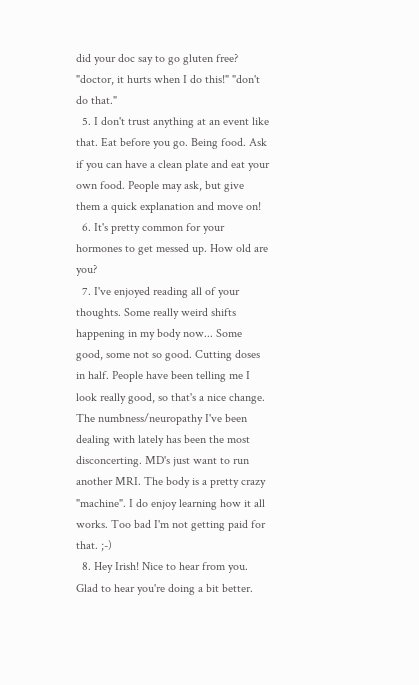did your doc say to go gluten free? "doctor, it hurts when I do this!" "don't do that."
  5. I don't trust anything at an event like that. Eat before you go. Being food. Ask if you can have a clean plate and eat your own food. People may ask, but give them a quick explanation and move on!
  6. It's pretty common for your hormones to get messed up. How old are you?
  7. I've enjoyed reading all of your thoughts. Some really weird shifts happening in my body now... Some good, some not so good. Cutting doses in half. People have been telling me I look really good, so that's a nice change. The numbness/neuropathy I've been dealing with lately has been the most disconcerting. MD's just want to run another MRI. The body is a pretty crazy "machine". I do enjoy learning how it all works. Too bad I'm not getting paid for that. ;-)
  8. Hey Irish! Nice to hear from you. Glad to hear you're doing a bit better.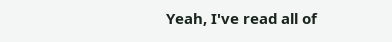Yeah, I've read all of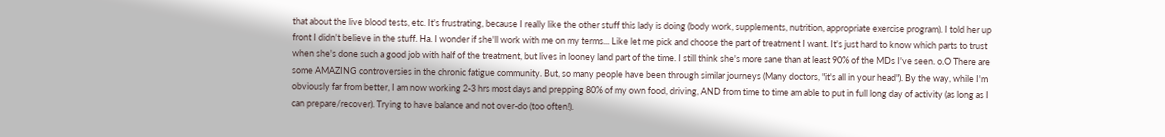that about the live blood tests, etc. It's frustrating, because I really like the other stuff this lady is doing (body work, supplements, nutrition, appropriate exercise program). I told her up front I didn't believe in the stuff. Ha. I wonder if she'll work with me on my terms... Like let me pick and choose the part of treatment I want. It's just hard to know which parts to trust when she's done such a good job with half of the treatment, but lives in looney land part of the time. I still think she's more sane than at least 90% of the MDs I've seen. o.O There are some AMAZING controversies in the chronic fatigue community. But, so many people have been through similar journeys (Many doctors, "it's all in your head"). By the way, while I'm obviously far from better, I am now working 2-3 hrs most days and prepping 80% of my own food, driving, AND from time to time am able to put in full long day of activity (as long as I can prepare/recover). Trying to have balance and not over-do (too often!).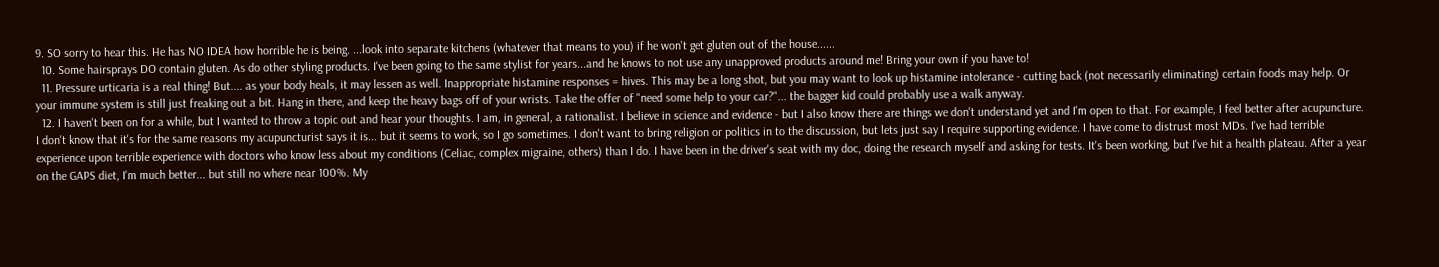9. SO sorry to hear this. He has NO IDEA how horrible he is being. ...look into separate kitchens (whatever that means to you) if he won't get gluten out of the house......
  10. Some hairsprays DO contain gluten. As do other styling products. I've been going to the same stylist for years...and he knows to not use any unapproved products around me! Bring your own if you have to!
  11. Pressure urticaria is a real thing! But.... as your body heals, it may lessen as well. Inappropriate histamine responses = hives. This may be a long shot, but you may want to look up histamine intolerance - cutting back (not necessarily eliminating) certain foods may help. Or your immune system is still just freaking out a bit. Hang in there, and keep the heavy bags off of your wrists. Take the offer of "need some help to your car?"... the bagger kid could probably use a walk anyway.
  12. I haven't been on for a while, but I wanted to throw a topic out and hear your thoughts. I am, in general, a rationalist. I believe in science and evidence - but I also know there are things we don't understand yet and I'm open to that. For example, I feel better after acupuncture. I don't know that it's for the same reasons my acupuncturist says it is... but it seems to work, so I go sometimes. I don't want to bring religion or politics in to the discussion, but lets just say I require supporting evidence. I have come to distrust most MDs. I've had terrible experience upon terrible experience with doctors who know less about my conditions (Celiac, complex migraine, others) than I do. I have been in the driver's seat with my doc, doing the research myself and asking for tests. It's been working, but I've hit a health plateau. After a year on the GAPS diet, I'm much better... but still no where near 100%. My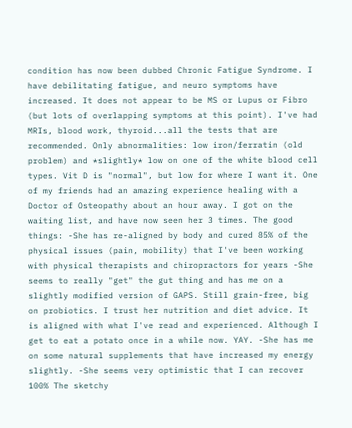condition has now been dubbed Chronic Fatigue Syndrome. I have debilitating fatigue, and neuro symptoms have increased. It does not appear to be MS or Lupus or Fibro (but lots of overlapping symptoms at this point). I've had MRIs, blood work, thyroid...all the tests that are recommended. Only abnormalities: low iron/ferratin (old problem) and *slightly* low on one of the white blood cell types. Vit D is "normal", but low for where I want it. One of my friends had an amazing experience healing with a Doctor of Osteopathy about an hour away. I got on the waiting list, and have now seen her 3 times. The good things: -She has re-aligned by body and cured 85% of the physical issues (pain, mobility) that I've been working with physical therapists and chiropractors for years -She seems to really "get" the gut thing and has me on a slightly modified version of GAPS. Still grain-free, big on probiotics. I trust her nutrition and diet advice. It is aligned with what I've read and experienced. Although I get to eat a potato once in a while now. YAY. -She has me on some natural supplements that have increased my energy slightly. -She seems very optimistic that I can recover 100% The sketchy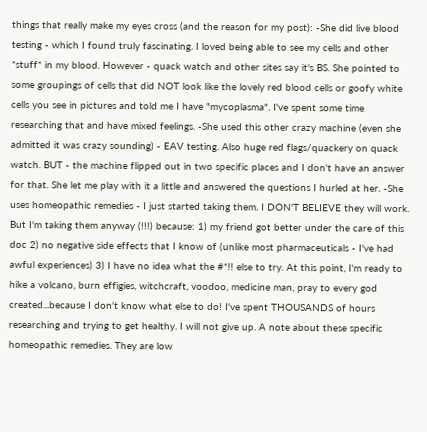things that really make my eyes cross (and the reason for my post): -She did live blood testing - which I found truly fascinating. I loved being able to see my cells and other *stuff* in my blood. However - quack watch and other sites say it's BS. She pointed to some groupings of cells that did NOT look like the lovely red blood cells or goofy white cells you see in pictures and told me I have "mycoplasma". I've spent some time researching that and have mixed feelings. -She used this other crazy machine (even she admitted it was crazy sounding) - EAV testing. Also huge red flags/quackery on quack watch. BUT - the machine flipped out in two specific places and I don't have an answer for that. She let me play with it a little and answered the questions I hurled at her. -She uses homeopathic remedies - I just started taking them. I DON'T BELIEVE they will work. But I'm taking them anyway (!!!) because: 1) my friend got better under the care of this doc 2) no negative side effects that I know of (unlike most pharmaceuticals - I've had awful experiences) 3) I have no idea what the #*!! else to try. At this point, I'm ready to hike a volcano, burn effigies, witchcraft, voodoo, medicine man, pray to every god created...because I don't know what else to do! I've spent THOUSANDS of hours researching and trying to get healthy. I will not give up. A note about these specific homeopathic remedies. They are low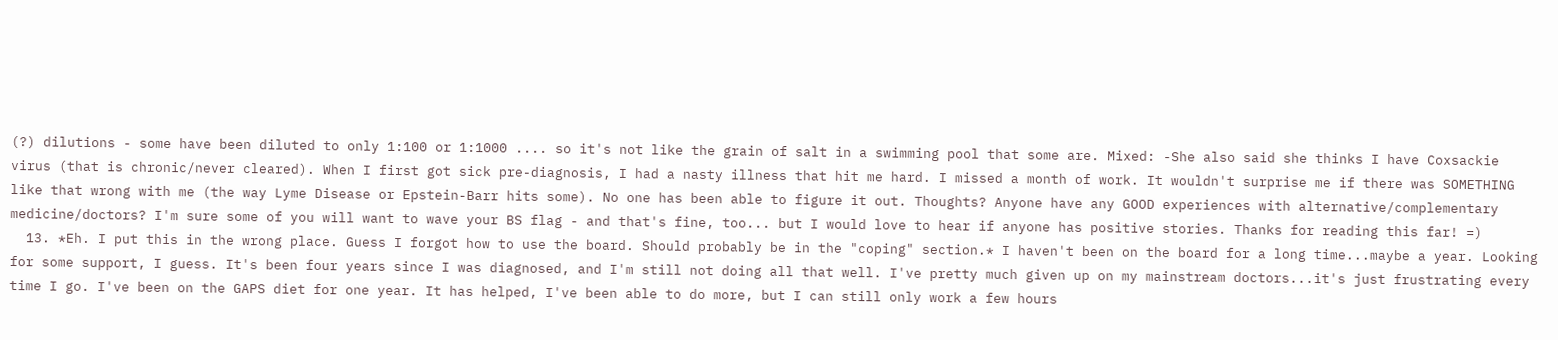(?) dilutions - some have been diluted to only 1:100 or 1:1000 .... so it's not like the grain of salt in a swimming pool that some are. Mixed: -She also said she thinks I have Coxsackie virus (that is chronic/never cleared). When I first got sick pre-diagnosis, I had a nasty illness that hit me hard. I missed a month of work. It wouldn't surprise me if there was SOMETHING like that wrong with me (the way Lyme Disease or Epstein-Barr hits some). No one has been able to figure it out. Thoughts? Anyone have any GOOD experiences with alternative/complementary medicine/doctors? I'm sure some of you will want to wave your BS flag - and that's fine, too... but I would love to hear if anyone has positive stories. Thanks for reading this far! =)
  13. *Eh. I put this in the wrong place. Guess I forgot how to use the board. Should probably be in the "coping" section.* I haven't been on the board for a long time...maybe a year. Looking for some support, I guess. It's been four years since I was diagnosed, and I'm still not doing all that well. I've pretty much given up on my mainstream doctors...it's just frustrating every time I go. I've been on the GAPS diet for one year. It has helped, I've been able to do more, but I can still only work a few hours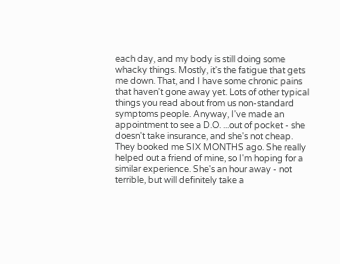each day, and my body is still doing some whacky things. Mostly, it's the fatigue that gets me down. That, and I have some chronic pains that haven't gone away yet. Lots of other typical things you read about from us non-standard symptoms people. Anyway, I've made an appointment to see a D.O. ...out of pocket - she doesn't take insurance, and she's not cheap. They booked me SIX MONTHS ago. She really helped out a friend of mine, so I'm hoping for a similar experience. She's an hour away - not terrible, but will definitely take a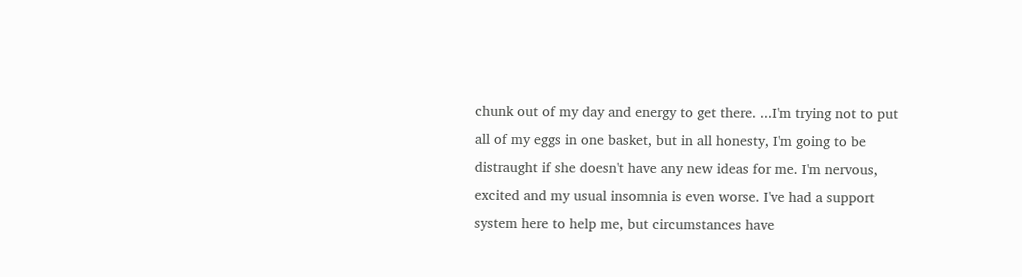chunk out of my day and energy to get there. ...I'm trying not to put all of my eggs in one basket, but in all honesty, I'm going to be distraught if she doesn't have any new ideas for me. I'm nervous, excited and my usual insomnia is even worse. I've had a support system here to help me, but circumstances have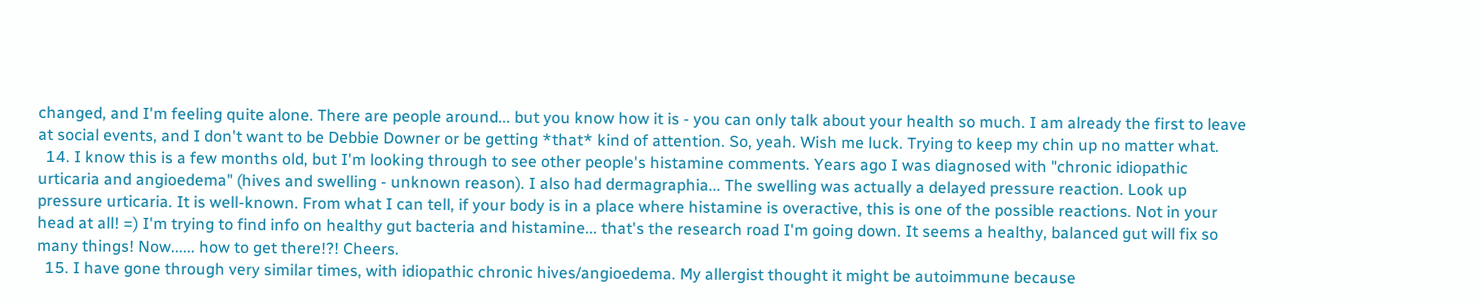changed, and I'm feeling quite alone. There are people around... but you know how it is - you can only talk about your health so much. I am already the first to leave at social events, and I don't want to be Debbie Downer or be getting *that* kind of attention. So, yeah. Wish me luck. Trying to keep my chin up no matter what.
  14. I know this is a few months old, but I'm looking through to see other people's histamine comments. Years ago I was diagnosed with "chronic idiopathic urticaria and angioedema" (hives and swelling - unknown reason). I also had dermagraphia... The swelling was actually a delayed pressure reaction. Look up pressure urticaria. It is well-known. From what I can tell, if your body is in a place where histamine is overactive, this is one of the possible reactions. Not in your head at all! =) I'm trying to find info on healthy gut bacteria and histamine... that's the research road I'm going down. It seems a healthy, balanced gut will fix so many things! Now...... how to get there!?! Cheers.
  15. I have gone through very similar times, with idiopathic chronic hives/angioedema. My allergist thought it might be autoimmune because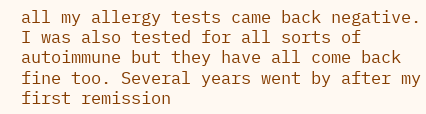all my allergy tests came back negative. I was also tested for all sorts of autoimmune but they have all come back fine too. Several years went by after my first remission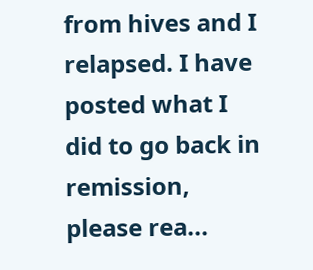from hives and I relapsed. I have posted what I did to go back in remission, please rea...